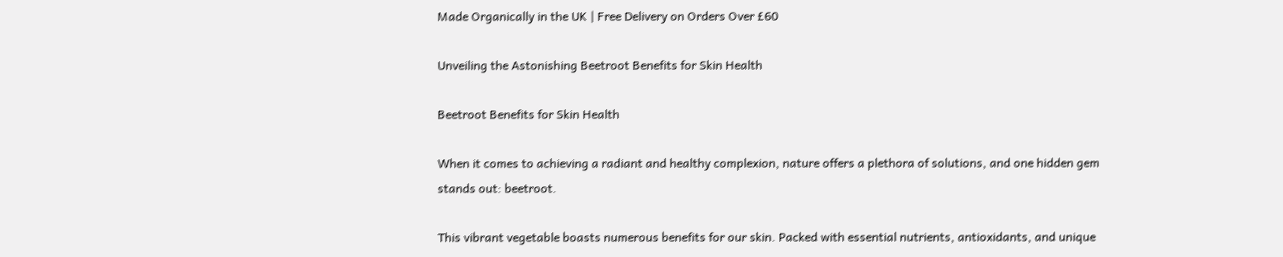Made Organically in the UK | Free Delivery on Orders Over £60

Unveiling the Astonishing Beetroot Benefits for Skin Health

Beetroot Benefits for Skin Health

When it comes to achieving a radiant and healthy complexion, nature offers a plethora of solutions, and one hidden gem stands out: beetroot.

This vibrant vegetable boasts numerous benefits for our skin. Packed with essential nutrients, antioxidants, and unique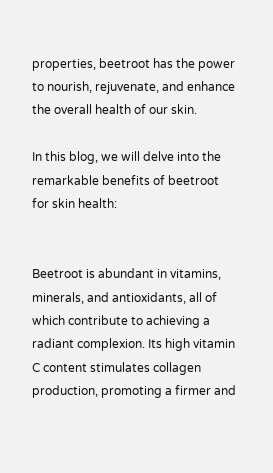properties, beetroot has the power to nourish, rejuvenate, and enhance the overall health of our skin.

In this blog, we will delve into the remarkable benefits of beetroot for skin health:


Beetroot is abundant in vitamins, minerals, and antioxidants, all of which contribute to achieving a radiant complexion. Its high vitamin C content stimulates collagen production, promoting a firmer and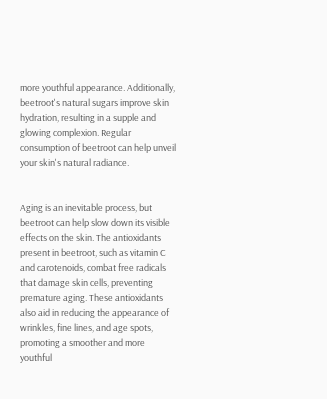more youthful appearance. Additionally, beetroot's natural sugars improve skin hydration, resulting in a supple and glowing complexion. Regular consumption of beetroot can help unveil your skin's natural radiance.


Aging is an inevitable process, but beetroot can help slow down its visible effects on the skin. The antioxidants present in beetroot, such as vitamin C and carotenoids, combat free radicals that damage skin cells, preventing premature aging. These antioxidants also aid in reducing the appearance of wrinkles, fine lines, and age spots, promoting a smoother and more youthful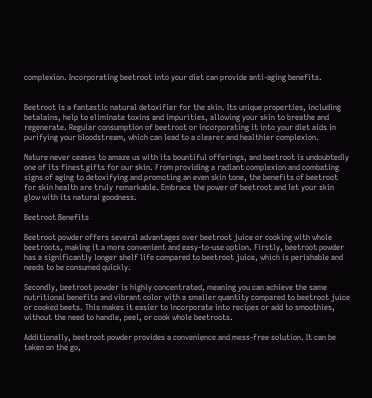complexion. Incorporating beetroot into your diet can provide anti-aging benefits.


Beetroot is a fantastic natural detoxifier for the skin. Its unique properties, including betalains, help to eliminate toxins and impurities, allowing your skin to breathe and regenerate. Regular consumption of beetroot or incorporating it into your diet aids in purifying your bloodstream, which can lead to a clearer and healthier complexion.

Nature never ceases to amaze us with its bountiful offerings, and beetroot is undoubtedly one of its finest gifts for our skin. From providing a radiant complexion and combating signs of aging to detoxifying and promoting an even skin tone, the benefits of beetroot for skin health are truly remarkable. Embrace the power of beetroot and let your skin glow with its natural goodness.

Beetroot Benefits

Beetroot powder offers several advantages over beetroot juice or cooking with whole beetroots, making it a more convenient and easy-to-use option. Firstly, beetroot powder has a significantly longer shelf life compared to beetroot juice, which is perishable and needs to be consumed quickly.

Secondly, beetroot powder is highly concentrated, meaning you can achieve the same nutritional benefits and vibrant color with a smaller quantity compared to beetroot juice or cooked beets. This makes it easier to incorporate into recipes or add to smoothies, without the need to handle, peel, or cook whole beetroots.

Additionally, beetroot powder provides a convenience and mess-free solution. It can be taken on the go,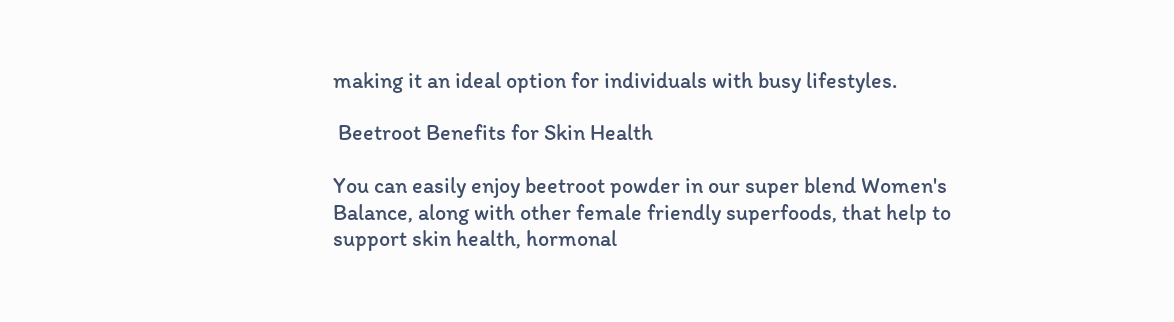making it an ideal option for individuals with busy lifestyles.

 Beetroot Benefits for Skin Health

You can easily enjoy beetroot powder in our super blend Women's Balance, along with other female friendly superfoods, that help to support skin health, hormonal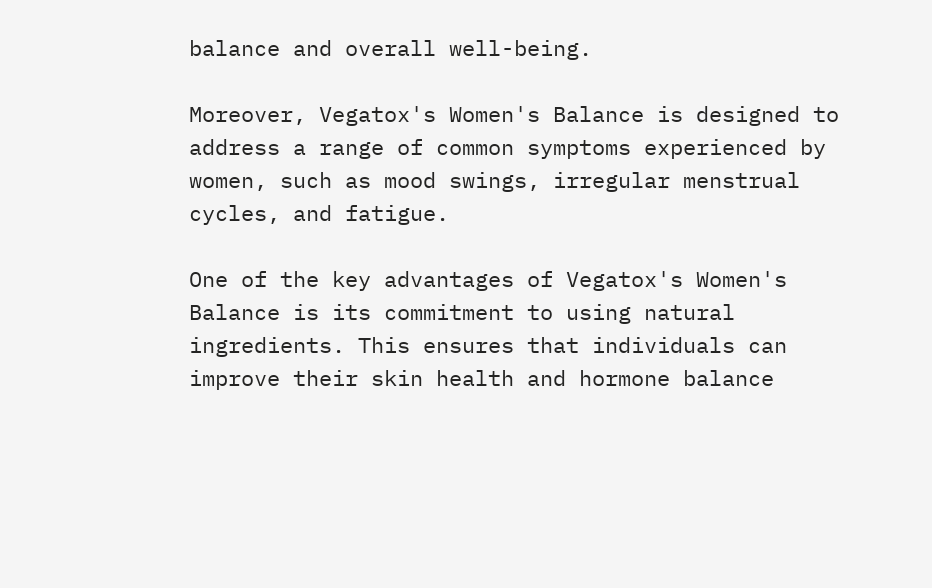balance and overall well-being.

Moreover, Vegatox's Women's Balance is designed to address a range of common symptoms experienced by women, such as mood swings, irregular menstrual cycles, and fatigue.

One of the key advantages of Vegatox's Women's Balance is its commitment to using natural ingredients. This ensures that individuals can improve their skin health and hormone balance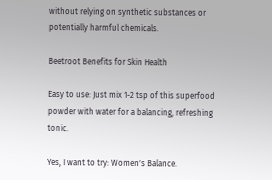without relying on synthetic substances or potentially harmful chemicals.

Beetroot Benefits for Skin Health

Easy to use: Just mix 1-2 tsp of this superfood powder with water for a balancing, refreshing tonic.

Yes, I want to try: Women's Balance.